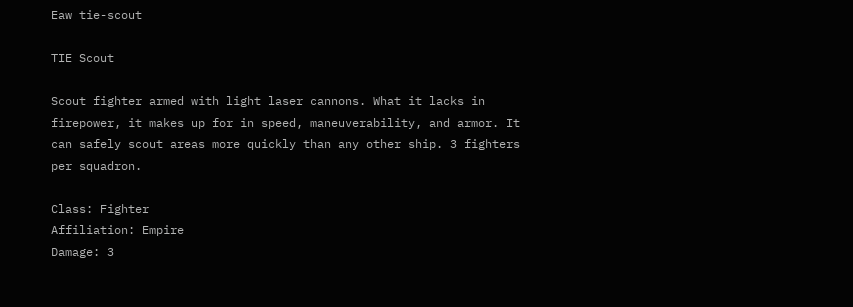Eaw tie-scout

TIE Scout

Scout fighter armed with light laser cannons. What it lacks in firepower, it makes up for in speed, maneuverability, and armor. It can safely scout areas more quickly than any other ship. 3 fighters per squadron.

Class: Fighter
Affiliation: Empire
Damage: 3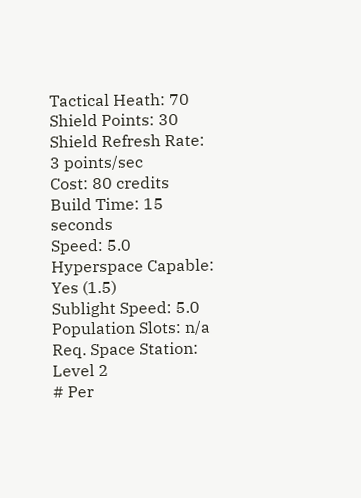Tactical Heath: 70
Shield Points: 30
Shield Refresh Rate: 3 points/sec
Cost: 80 credits
Build Time: 15 seconds
Speed: 5.0
Hyperspace Capable: Yes (1.5)
Sublight Speed: 5.0
Population Slots: n/a
Req. Space Station: Level 2
# Per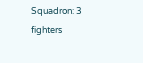Squadron: 3 fighters